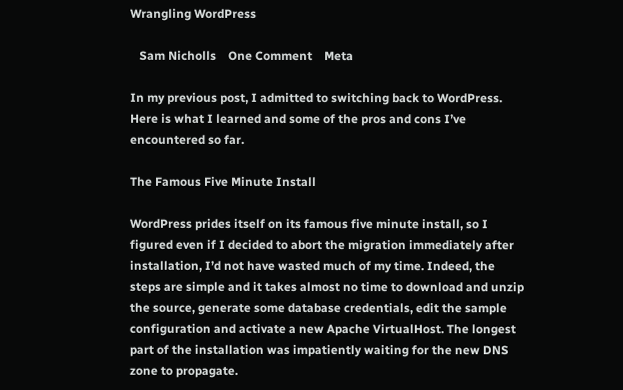Wrangling WordPress

   Sam Nicholls    One Comment    Meta

In my previous post, I admitted to switching back to WordPress. Here is what I learned and some of the pros and cons I’ve encountered so far.

The Famous Five Minute Install

WordPress prides itself on its famous five minute install, so I figured even if I decided to abort the migration immediately after installation, I’d not have wasted much of my time. Indeed, the steps are simple and it takes almost no time to download and unzip the source, generate some database credentials, edit the sample configuration and activate a new Apache VirtualHost. The longest part of the installation was impatiently waiting for the new DNS zone to propagate.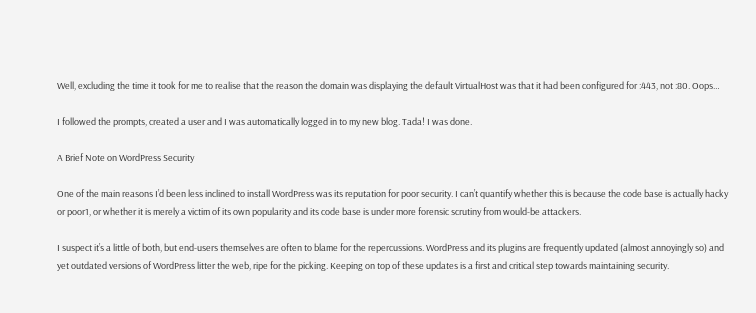Well, excluding the time it took for me to realise that the reason the domain was displaying the default VirtualHost was that it had been configured for :443, not :80. Oops…

I followed the prompts, created a user and I was automatically logged in to my new blog. Tada! I was done.

A Brief Note on WordPress Security

One of the main reasons I’d been less inclined to install WordPress was its reputation for poor security. I can’t quantify whether this is because the code base is actually hacky or poor1, or whether it is merely a victim of its own popularity and its code base is under more forensic scrutiny from would-be attackers.

I suspect it’s a little of both, but end-users themselves are often to blame for the repercussions. WordPress and its plugins are frequently updated (almost annoyingly so) and yet outdated versions of WordPress litter the web, ripe for the picking. Keeping on top of these updates is a first and critical step towards maintaining security.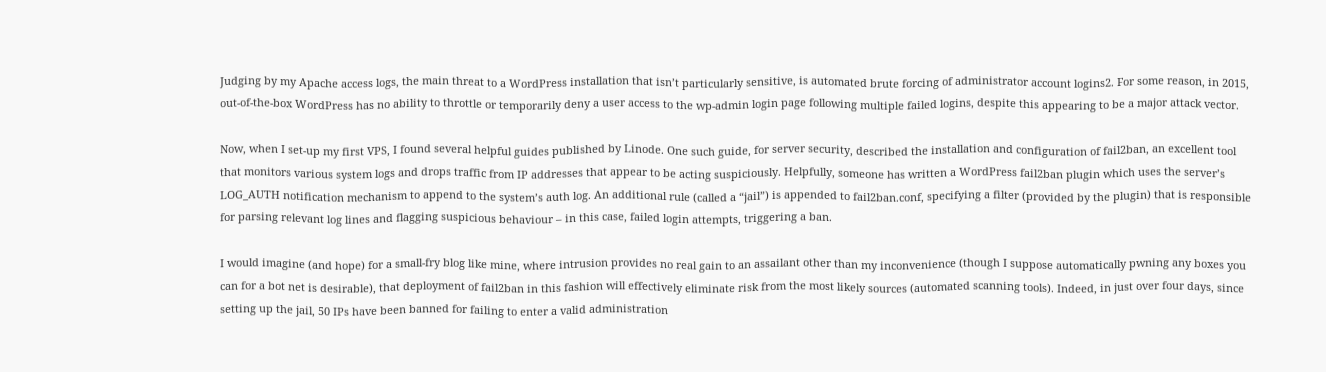Judging by my Apache access logs, the main threat to a WordPress installation that isn’t particularly sensitive, is automated brute forcing of administrator account logins2. For some reason, in 2015, out-of-the-box WordPress has no ability to throttle or temporarily deny a user access to the wp-admin login page following multiple failed logins, despite this appearing to be a major attack vector.

Now, when I set-up my first VPS, I found several helpful guides published by Linode. One such guide, for server security, described the installation and configuration of fail2ban, an excellent tool that monitors various system logs and drops traffic from IP addresses that appear to be acting suspiciously. Helpfully, someone has written a WordPress fail2ban plugin which uses the server’s LOG_AUTH notification mechanism to append to the system’s auth log. An additional rule (called a “jail”) is appended to fail2ban.conf, specifying a filter (provided by the plugin) that is responsible for parsing relevant log lines and flagging suspicious behaviour – in this case, failed login attempts, triggering a ban.

I would imagine (and hope) for a small-fry blog like mine, where intrusion provides no real gain to an assailant other than my inconvenience (though I suppose automatically pwning any boxes you can for a bot net is desirable), that deployment of fail2ban in this fashion will effectively eliminate risk from the most likely sources (automated scanning tools). Indeed, in just over four days, since setting up the jail, 50 IPs have been banned for failing to enter a valid administration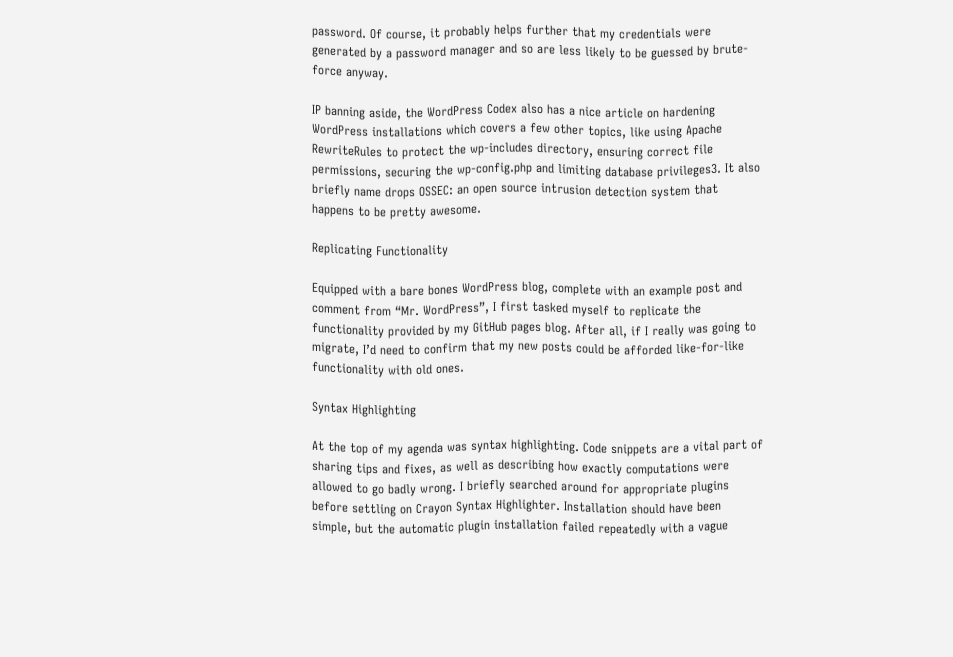password. Of course, it probably helps further that my credentials were generated by a password manager and so are less likely to be guessed by brute-force anyway.

IP banning aside, the WordPress Codex also has a nice article on hardening WordPress installations which covers a few other topics, like using Apache RewriteRules to protect the wp-includes directory, ensuring correct file permissions, securing the wp-config.php and limiting database privileges3. It also briefly name drops OSSEC: an open source intrusion detection system that happens to be pretty awesome.

Replicating Functionality

Equipped with a bare bones WordPress blog, complete with an example post and comment from “Mr. WordPress”, I first tasked myself to replicate the functionality provided by my GitHub pages blog. After all, if I really was going to migrate, I’d need to confirm that my new posts could be afforded like-for-like functionality with old ones.

Syntax Highlighting

At the top of my agenda was syntax highlighting. Code snippets are a vital part of sharing tips and fixes, as well as describing how exactly computations were allowed to go badly wrong. I briefly searched around for appropriate plugins before settling on Crayon Syntax Highlighter. Installation should have been simple, but the automatic plugin installation failed repeatedly with a vague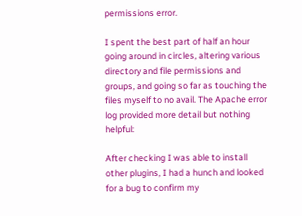permissions error.

I spent the best part of half an hour going around in circles, altering various directory and file permissions and groups, and going so far as touching the files myself to no avail. The Apache error log provided more detail but nothing helpful:

After checking I was able to install other plugins, I had a hunch and looked for a bug to confirm my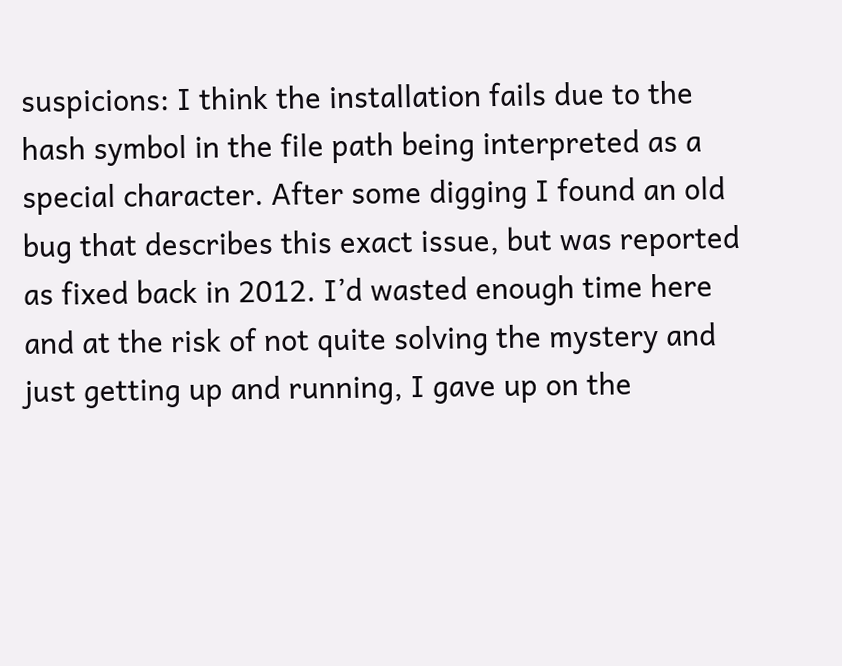suspicions: I think the installation fails due to the hash symbol in the file path being interpreted as a special character. After some digging I found an old bug that describes this exact issue, but was reported as fixed back in 2012. I’d wasted enough time here and at the risk of not quite solving the mystery and just getting up and running, I gave up on the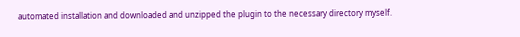automated installation and downloaded and unzipped the plugin to the necessary directory myself.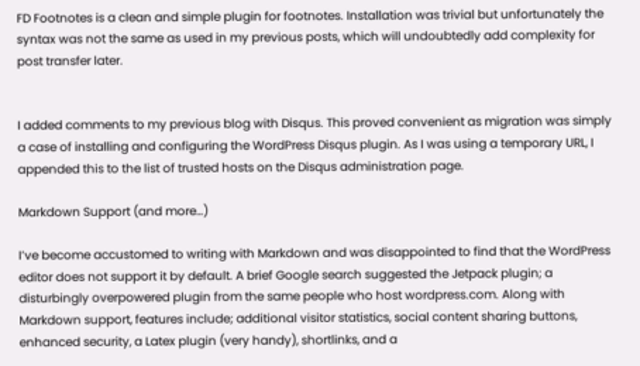FD Footnotes is a clean and simple plugin for footnotes. Installation was trivial but unfortunately the syntax was not the same as used in my previous posts, which will undoubtedly add complexity for post transfer later.


I added comments to my previous blog with Disqus. This proved convenient as migration was simply a case of installing and configuring the WordPress Disqus plugin. As I was using a temporary URL, I appended this to the list of trusted hosts on the Disqus administration page.

Markdown Support (and more…)

I’ve become accustomed to writing with Markdown and was disappointed to find that the WordPress editor does not support it by default. A brief Google search suggested the Jetpack plugin; a disturbingly overpowered plugin from the same people who host wordpress.com. Along with Markdown support, features include; additional visitor statistics, social content sharing buttons, enhanced security, a Latex plugin (very handy), shortlinks, and a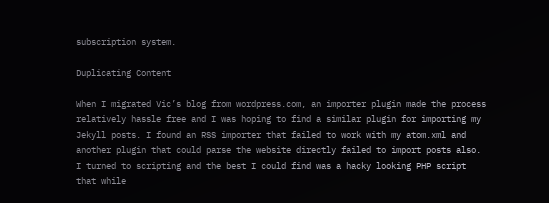subscription system.

Duplicating Content

When I migrated Vic’s blog from wordpress.com, an importer plugin made the process relatively hassle free and I was hoping to find a similar plugin for importing my Jekyll posts. I found an RSS importer that failed to work with my atom.xml and another plugin that could parse the website directly failed to import posts also. I turned to scripting and the best I could find was a hacky looking PHP script that while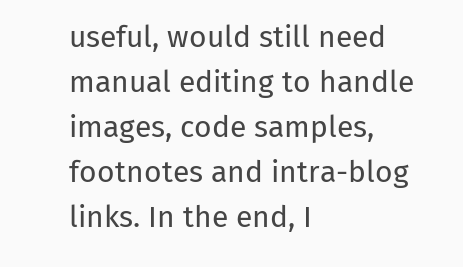useful, would still need manual editing to handle images, code samples, footnotes and intra-blog links. In the end, I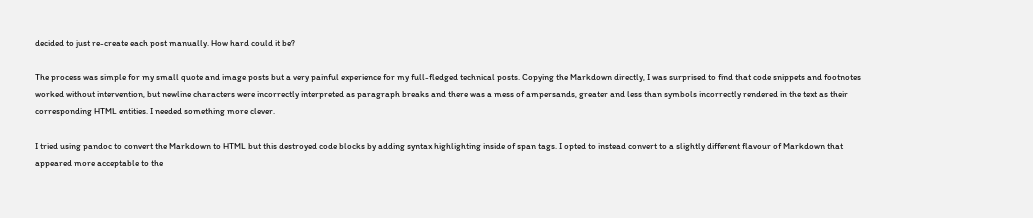decided to just re-create each post manually. How hard could it be?

The process was simple for my small quote and image posts but a very painful experience for my full-fledged technical posts. Copying the Markdown directly, I was surprised to find that code snippets and footnotes worked without intervention, but newline characters were incorrectly interpreted as paragraph breaks and there was a mess of ampersands, greater and less than symbols incorrectly rendered in the text as their corresponding HTML entities. I needed something more clever.

I tried using pandoc to convert the Markdown to HTML but this destroyed code blocks by adding syntax highlighting inside of span tags. I opted to instead convert to a slightly different flavour of Markdown that appeared more acceptable to the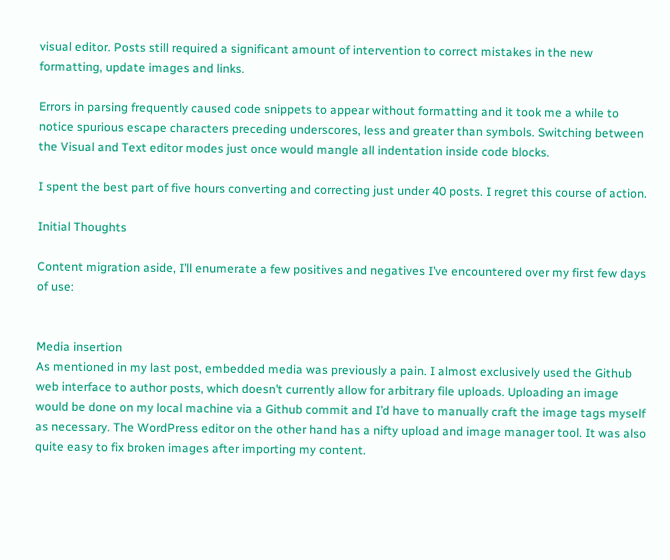visual editor. Posts still required a significant amount of intervention to correct mistakes in the new formatting, update images and links.

Errors in parsing frequently caused code snippets to appear without formatting and it took me a while to notice spurious escape characters preceding underscores, less and greater than symbols. Switching between the Visual and Text editor modes just once would mangle all indentation inside code blocks.

I spent the best part of five hours converting and correcting just under 40 posts. I regret this course of action.

Initial Thoughts

Content migration aside, I’ll enumerate a few positives and negatives I’ve encountered over my first few days of use:


Media insertion
As mentioned in my last post, embedded media was previously a pain. I almost exclusively used the Github web interface to author posts, which doesn’t currently allow for arbitrary file uploads. Uploading an image would be done on my local machine via a Github commit and I’d have to manually craft the image tags myself as necessary. The WordPress editor on the other hand has a nifty upload and image manager tool. It was also quite easy to fix broken images after importing my content.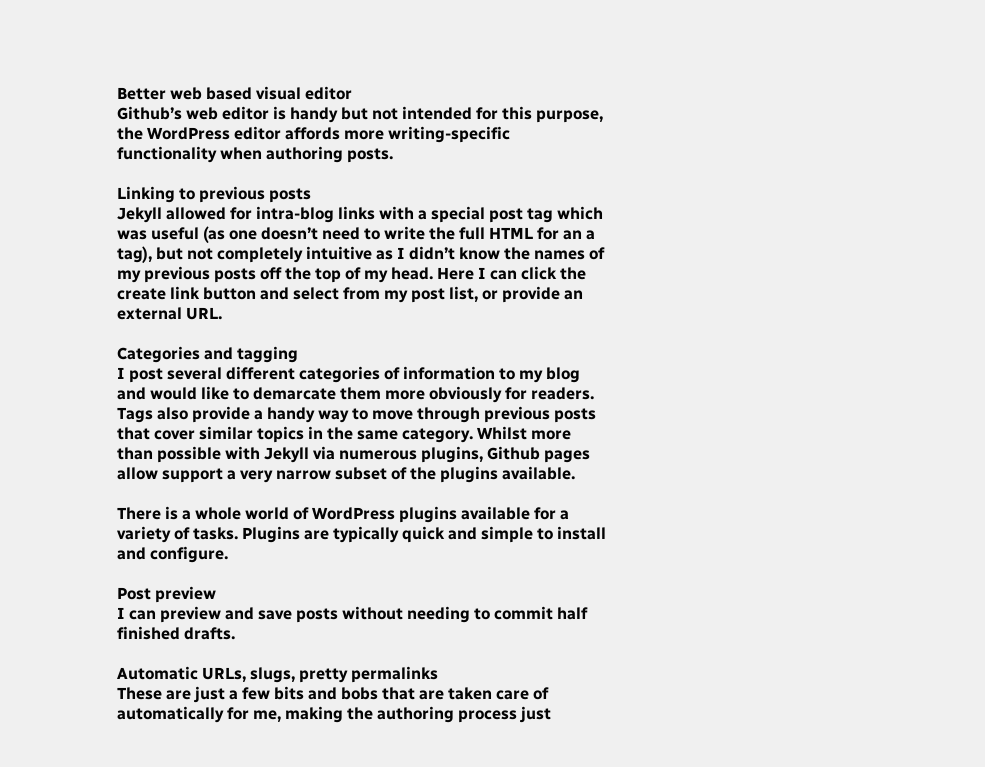Better web based visual editor
Github’s web editor is handy but not intended for this purpose, the WordPress editor affords more writing-specific functionality when authoring posts.

Linking to previous posts
Jekyll allowed for intra-blog links with a special post tag which was useful (as one doesn’t need to write the full HTML for an a tag), but not completely intuitive as I didn’t know the names of my previous posts off the top of my head. Here I can click the create link button and select from my post list, or provide an external URL.

Categories and tagging
I post several different categories of information to my blog and would like to demarcate them more obviously for readers. Tags also provide a handy way to move through previous posts that cover similar topics in the same category. Whilst more than possible with Jekyll via numerous plugins, Github pages allow support a very narrow subset of the plugins available.

There is a whole world of WordPress plugins available for a variety of tasks. Plugins are typically quick and simple to install and configure.

Post preview
I can preview and save posts without needing to commit half finished drafts.

Automatic URLs, slugs, pretty permalinks
These are just a few bits and bobs that are taken care of automatically for me, making the authoring process just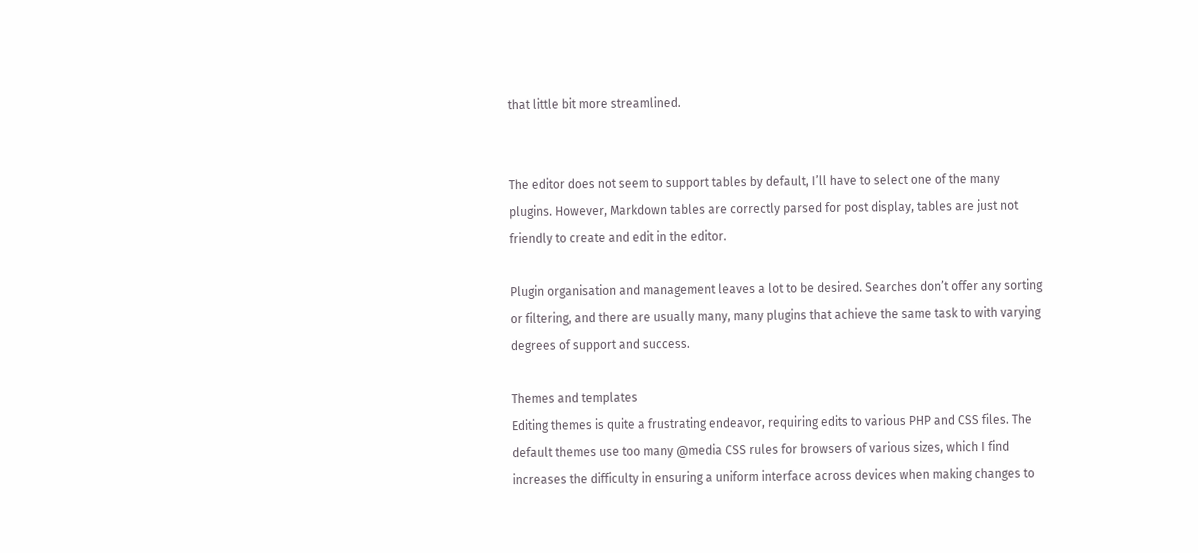that little bit more streamlined.


The editor does not seem to support tables by default, I’ll have to select one of the many plugins. However, Markdown tables are correctly parsed for post display, tables are just not friendly to create and edit in the editor.

Plugin organisation and management leaves a lot to be desired. Searches don’t offer any sorting or filtering, and there are usually many, many plugins that achieve the same task to with varying degrees of support and success.

Themes and templates
Editing themes is quite a frustrating endeavor, requiring edits to various PHP and CSS files. The default themes use too many @media CSS rules for browsers of various sizes, which I find increases the difficulty in ensuring a uniform interface across devices when making changes to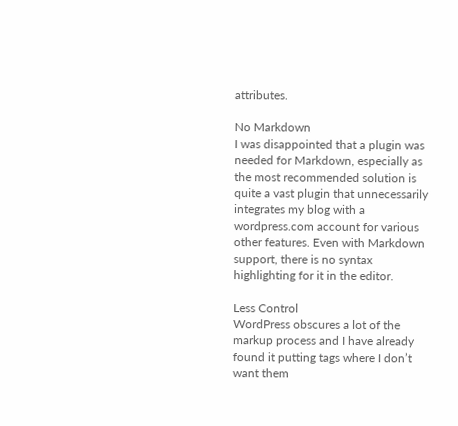attributes.

No Markdown
I was disappointed that a plugin was needed for Markdown, especially as the most recommended solution is quite a vast plugin that unnecessarily integrates my blog with a wordpress.com account for various other features. Even with Markdown support, there is no syntax highlighting for it in the editor.

Less Control
WordPress obscures a lot of the markup process and I have already found it putting tags where I don’t want them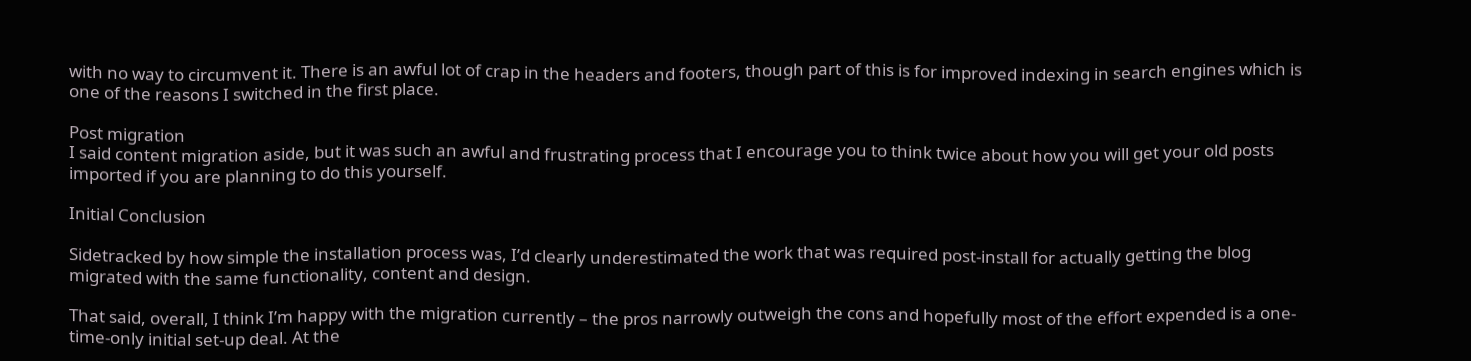with no way to circumvent it. There is an awful lot of crap in the headers and footers, though part of this is for improved indexing in search engines which is one of the reasons I switched in the first place.

Post migration
I said content migration aside, but it was such an awful and frustrating process that I encourage you to think twice about how you will get your old posts imported if you are planning to do this yourself.

Initial Conclusion

Sidetracked by how simple the installation process was, I’d clearly underestimated the work that was required post-install for actually getting the blog migrated with the same functionality, content and design.

That said, overall, I think I’m happy with the migration currently – the pros narrowly outweigh the cons and hopefully most of the effort expended is a one-time-only initial set-up deal. At the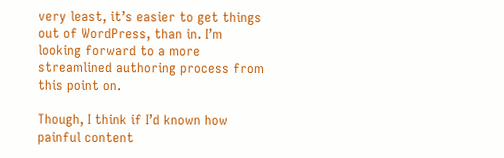very least, it’s easier to get things out of WordPress, than in. I’m looking forward to a more streamlined authoring process from this point on.

Though, I think if I’d known how painful content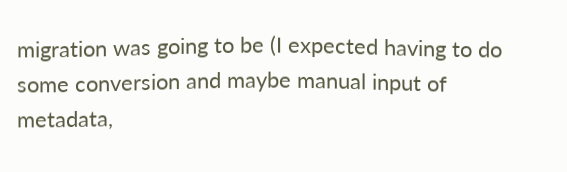migration was going to be (I expected having to do some conversion and maybe manual input of metadata,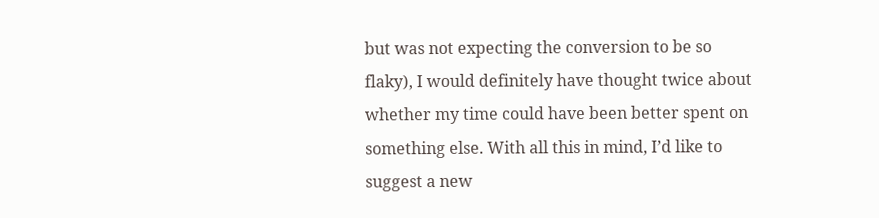but was not expecting the conversion to be so flaky), I would definitely have thought twice about whether my time could have been better spent on something else. With all this in mind, I’d like to suggest a new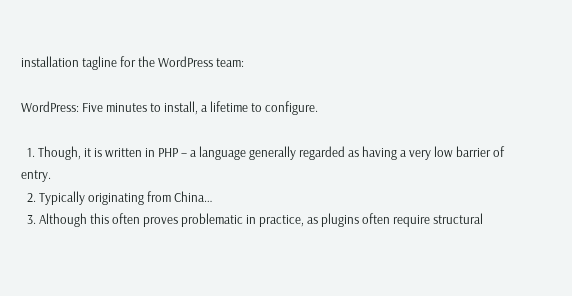installation tagline for the WordPress team:

WordPress: Five minutes to install, a lifetime to configure.

  1. Though, it is written in PHP – a language generally regarded as having a very low barrier of entry.
  2. Typically originating from China…
  3. Although this often proves problematic in practice, as plugins often require structural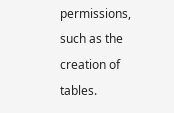permissions, such as the creation of tables.